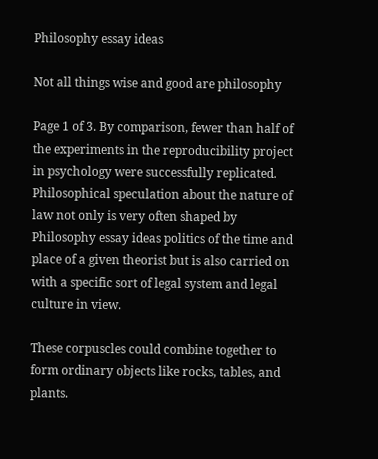Philosophy essay ideas

Not all things wise and good are philosophy

Page 1 of 3. By comparison, fewer than half of the experiments in the reproducibility project in psychology were successfully replicated. Philosophical speculation about the nature of law not only is very often shaped by Philosophy essay ideas politics of the time and place of a given theorist but is also carried on with a specific sort of legal system and legal culture in view.

These corpuscles could combine together to form ordinary objects like rocks, tables, and plants.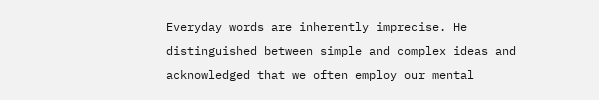Everyday words are inherently imprecise. He distinguished between simple and complex ideas and acknowledged that we often employ our mental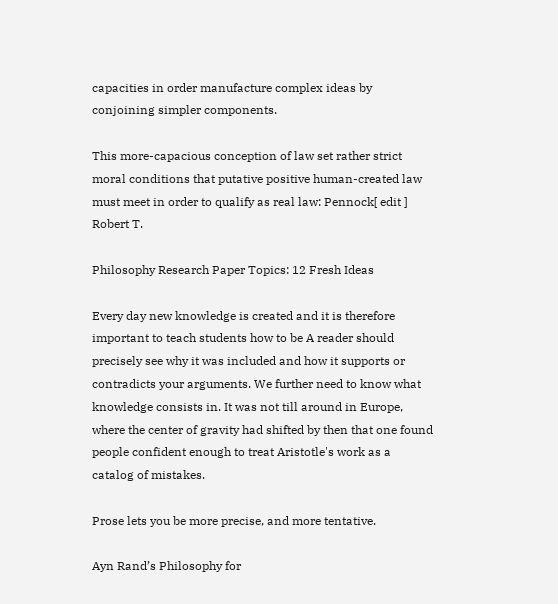capacities in order manufacture complex ideas by conjoining simpler components.

This more-capacious conception of law set rather strict moral conditions that putative positive human-created law must meet in order to qualify as real law: Pennock[ edit ] Robert T.

Philosophy Research Paper Topics: 12 Fresh Ideas

Every day new knowledge is created and it is therefore important to teach students how to be A reader should precisely see why it was included and how it supports or contradicts your arguments. We further need to know what knowledge consists in. It was not till around in Europe, where the center of gravity had shifted by then that one found people confident enough to treat Aristotle's work as a catalog of mistakes.

Prose lets you be more precise, and more tentative.

Ayn Rand’s Philosophy for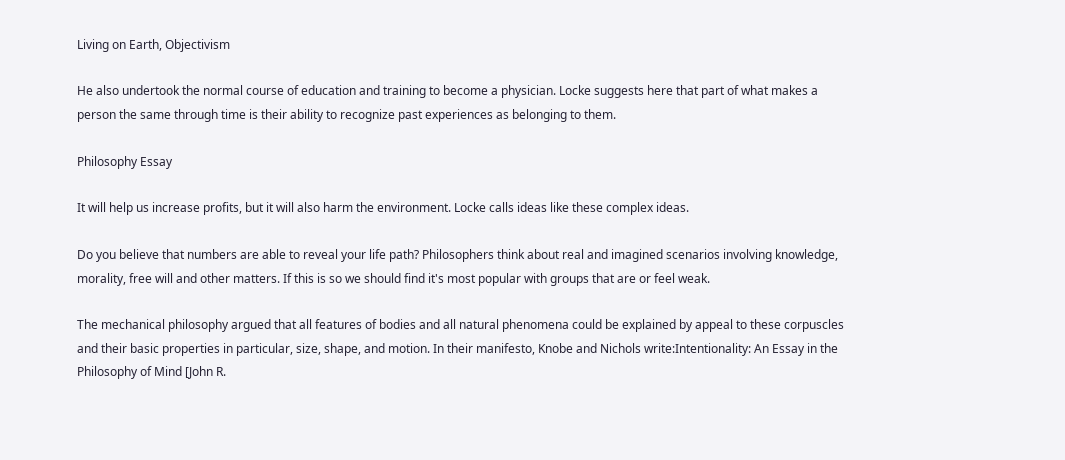Living on Earth, Objectivism

He also undertook the normal course of education and training to become a physician. Locke suggests here that part of what makes a person the same through time is their ability to recognize past experiences as belonging to them.

Philosophy Essay

It will help us increase profits, but it will also harm the environment. Locke calls ideas like these complex ideas.

Do you believe that numbers are able to reveal your life path? Philosophers think about real and imagined scenarios involving knowledge, morality, free will and other matters. If this is so we should find it's most popular with groups that are or feel weak.

The mechanical philosophy argued that all features of bodies and all natural phenomena could be explained by appeal to these corpuscles and their basic properties in particular, size, shape, and motion. In their manifesto, Knobe and Nichols write:Intentionality: An Essay in the Philosophy of Mind [John R.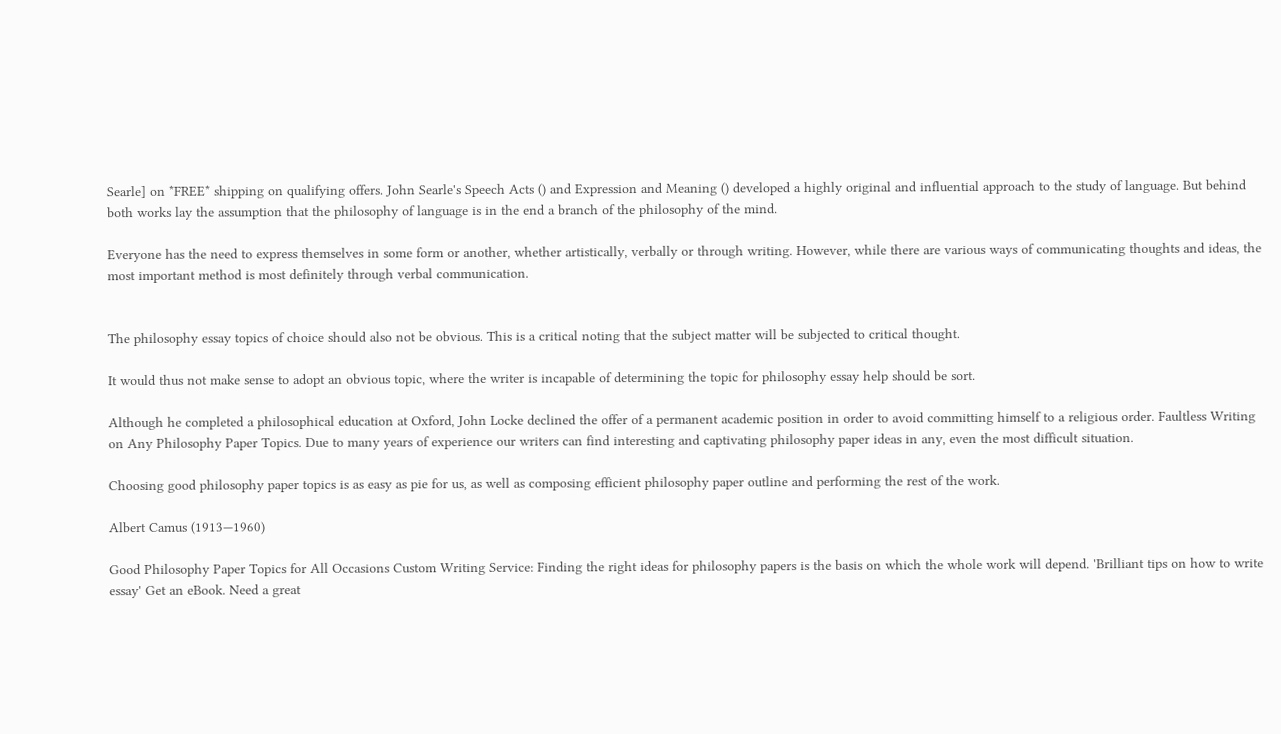Searle] on *FREE* shipping on qualifying offers. John Searle's Speech Acts () and Expression and Meaning () developed a highly original and influential approach to the study of language. But behind both works lay the assumption that the philosophy of language is in the end a branch of the philosophy of the mind.

Everyone has the need to express themselves in some form or another, whether artistically, verbally or through writing. However, while there are various ways of communicating thoughts and ideas, the most important method is most definitely through verbal communication.


The philosophy essay topics of choice should also not be obvious. This is a critical noting that the subject matter will be subjected to critical thought.

It would thus not make sense to adopt an obvious topic, where the writer is incapable of determining the topic for philosophy essay help should be sort.

Although he completed a philosophical education at Oxford, John Locke declined the offer of a permanent academic position in order to avoid committing himself to a religious order. Faultless Writing on Any Philosophy Paper Topics. Due to many years of experience our writers can find interesting and captivating philosophy paper ideas in any, even the most difficult situation.

Choosing good philosophy paper topics is as easy as pie for us, as well as composing efficient philosophy paper outline and performing the rest of the work.

Albert Camus (1913—1960)

Good Philosophy Paper Topics for All Occasions Custom Writing Service: Finding the right ideas for philosophy papers is the basis on which the whole work will depend. 'Brilliant tips on how to write essay' Get an eBook. Need a great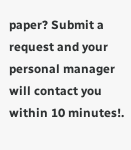paper? Submit a request and your personal manager will contact you within 10 minutes!.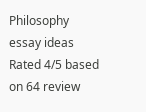Philosophy essay ideas
Rated 4/5 based on 64 review